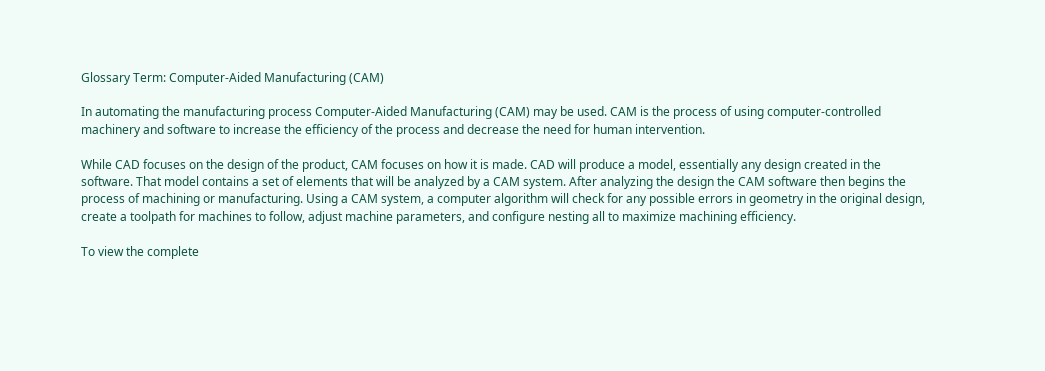Glossary Term: Computer-Aided Manufacturing (CAM)

In automating the manufacturing process Computer-Aided Manufacturing (CAM) may be used. CAM is the process of using computer-controlled machinery and software to increase the efficiency of the process and decrease the need for human intervention.

While CAD focuses on the design of the product, CAM focuses on how it is made. CAD will produce a model, essentially any design created in the software. That model contains a set of elements that will be analyzed by a CAM system. After analyzing the design the CAM software then begins the process of machining or manufacturing. Using a CAM system, a computer algorithm will check for any possible errors in geometry in the original design, create a toolpath for machines to follow, adjust machine parameters, and configure nesting all to maximize machining efficiency.

To view the complete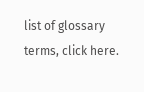list of glossary terms, click here.